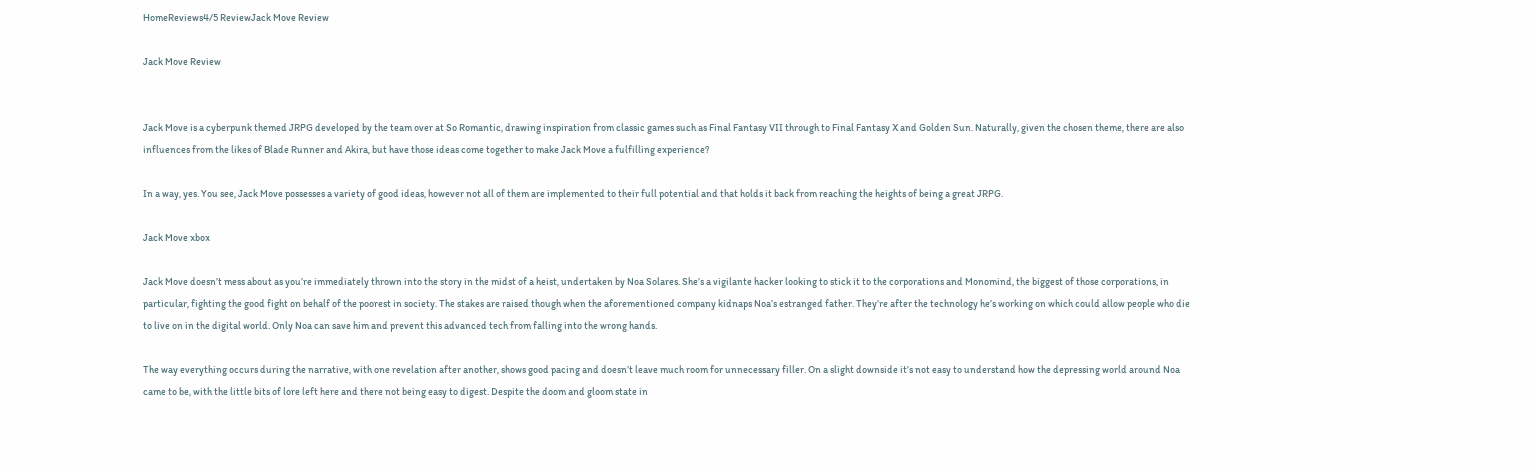HomeReviews4/5 ReviewJack Move Review

Jack Move Review


Jack Move is a cyberpunk themed JRPG developed by the team over at So Romantic, drawing inspiration from classic games such as Final Fantasy VII through to Final Fantasy X and Golden Sun. Naturally, given the chosen theme, there are also influences from the likes of Blade Runner and Akira, but have those ideas come together to make Jack Move a fulfilling experience?

In a way, yes. You see, Jack Move possesses a variety of good ideas, however not all of them are implemented to their full potential and that holds it back from reaching the heights of being a great JRPG.

Jack Move xbox

Jack Move doesn’t mess about as you’re immediately thrown into the story in the midst of a heist, undertaken by Noa Solares. She’s a vigilante hacker looking to stick it to the corporations and Monomind, the biggest of those corporations, in particular, fighting the good fight on behalf of the poorest in society. The stakes are raised though when the aforementioned company kidnaps Noa’s estranged father. They’re after the technology he’s working on which could allow people who die to live on in the digital world. Only Noa can save him and prevent this advanced tech from falling into the wrong hands.

The way everything occurs during the narrative, with one revelation after another, shows good pacing and doesn’t leave much room for unnecessary filler. On a slight downside it’s not easy to understand how the depressing world around Noa came to be, with the little bits of lore left here and there not being easy to digest. Despite the doom and gloom state in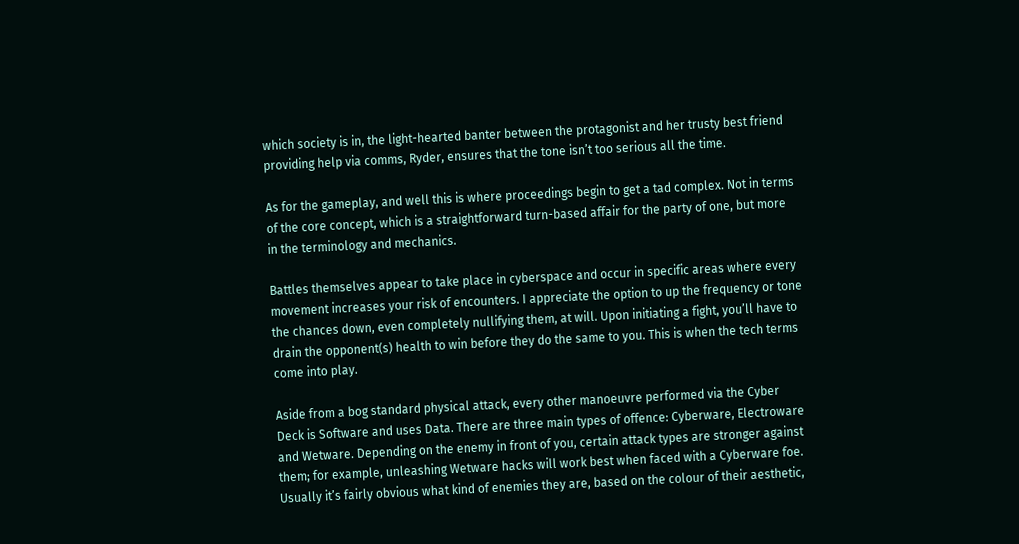which society is in, the light-hearted banter between the protagonist and her trusty best friend providing help via comms, Ryder, ensures that the tone isn’t too serious all the time.

As for the gameplay, and well this is where proceedings begin to get a tad complex. Not in terms of the core concept, which is a straightforward turn-based affair for the party of one, but more in the terminology and mechanics.

Battles themselves appear to take place in cyberspace and occur in specific areas where every movement increases your risk of encounters. I appreciate the option to up the frequency or tone the chances down, even completely nullifying them, at will. Upon initiating a fight, you’ll have to drain the opponent(s) health to win before they do the same to you. This is when the tech terms come into play.

Aside from a bog standard physical attack, every other manoeuvre performed via the Cyber Deck is Software and uses Data. There are three main types of offence: Cyberware, Electroware and Wetware. Depending on the enemy in front of you, certain attack types are stronger against them; for example, unleashing Wetware hacks will work best when faced with a Cyberware foe. Usually it’s fairly obvious what kind of enemies they are, based on the colour of their aesthetic,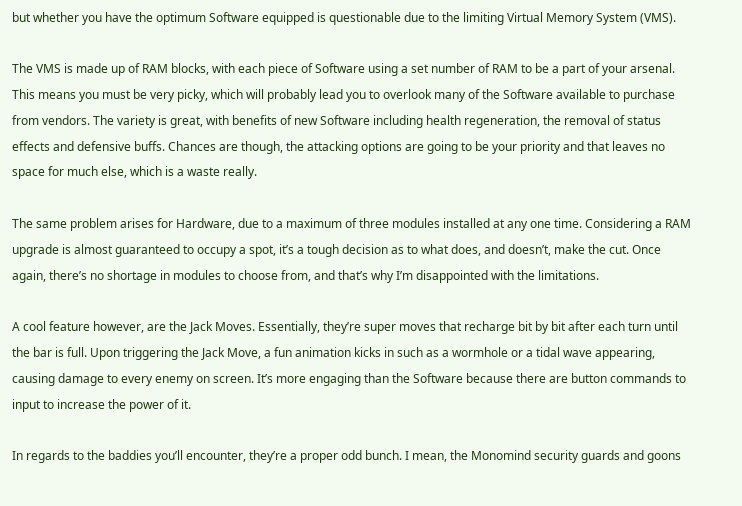but whether you have the optimum Software equipped is questionable due to the limiting Virtual Memory System (VMS).

The VMS is made up of RAM blocks, with each piece of Software using a set number of RAM to be a part of your arsenal. This means you must be very picky, which will probably lead you to overlook many of the Software available to purchase from vendors. The variety is great, with benefits of new Software including health regeneration, the removal of status effects and defensive buffs. Chances are though, the attacking options are going to be your priority and that leaves no space for much else, which is a waste really.

The same problem arises for Hardware, due to a maximum of three modules installed at any one time. Considering a RAM upgrade is almost guaranteed to occupy a spot, it’s a tough decision as to what does, and doesn’t, make the cut. Once again, there’s no shortage in modules to choose from, and that’s why I’m disappointed with the limitations.

A cool feature however, are the Jack Moves. Essentially, they’re super moves that recharge bit by bit after each turn until the bar is full. Upon triggering the Jack Move, a fun animation kicks in such as a wormhole or a tidal wave appearing, causing damage to every enemy on screen. It’s more engaging than the Software because there are button commands to input to increase the power of it.

In regards to the baddies you’ll encounter, they’re a proper odd bunch. I mean, the Monomind security guards and goons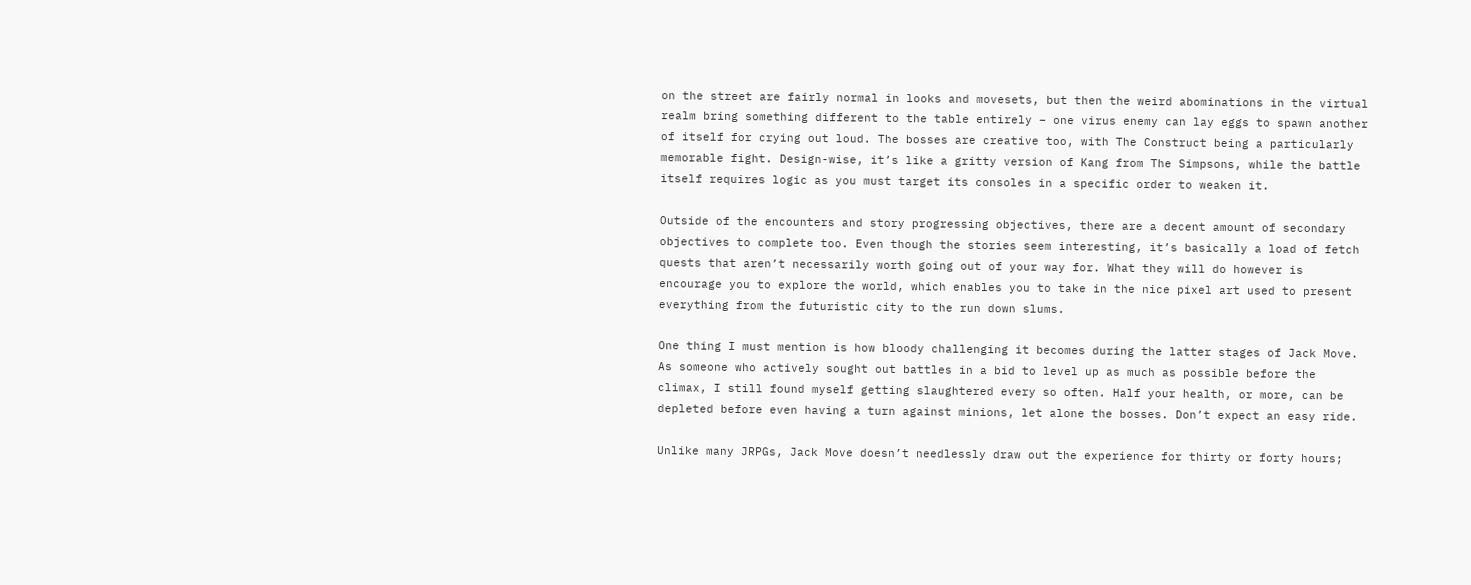on the street are fairly normal in looks and movesets, but then the weird abominations in the virtual realm bring something different to the table entirely – one virus enemy can lay eggs to spawn another of itself for crying out loud. The bosses are creative too, with The Construct being a particularly memorable fight. Design-wise, it’s like a gritty version of Kang from The Simpsons, while the battle itself requires logic as you must target its consoles in a specific order to weaken it.

Outside of the encounters and story progressing objectives, there are a decent amount of secondary objectives to complete too. Even though the stories seem interesting, it’s basically a load of fetch quests that aren’t necessarily worth going out of your way for. What they will do however is encourage you to explore the world, which enables you to take in the nice pixel art used to present everything from the futuristic city to the run down slums.

One thing I must mention is how bloody challenging it becomes during the latter stages of Jack Move. As someone who actively sought out battles in a bid to level up as much as possible before the climax, I still found myself getting slaughtered every so often. Half your health, or more, can be depleted before even having a turn against minions, let alone the bosses. Don’t expect an easy ride.

Unlike many JRPGs, Jack Move doesn’t needlessly draw out the experience for thirty or forty hours;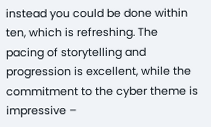instead you could be done within ten, which is refreshing. The pacing of storytelling and progression is excellent, while the commitment to the cyber theme is impressive –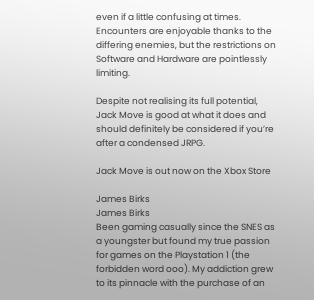even if a little confusing at times. Encounters are enjoyable thanks to the differing enemies, but the restrictions on Software and Hardware are pointlessly limiting.

Despite not realising its full potential, Jack Move is good at what it does and should definitely be considered if you’re after a condensed JRPG.

Jack Move is out now on the Xbox Store

James Birks
James Birks
Been gaming casually since the SNES as a youngster but found my true passion for games on the Playstation 1 (the forbidden word ooo). My addiction grew to its pinnacle with the purchase of an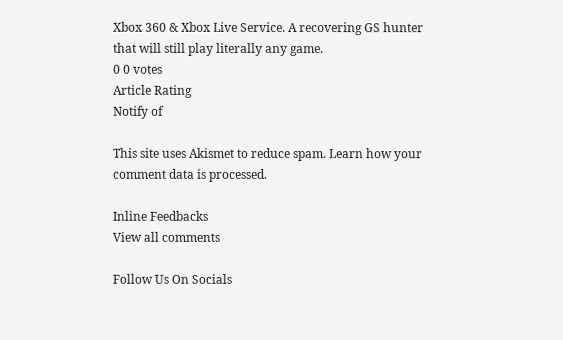Xbox 360 & Xbox Live Service. A recovering GS hunter that will still play literally any game.
0 0 votes
Article Rating
Notify of

This site uses Akismet to reduce spam. Learn how your comment data is processed.

Inline Feedbacks
View all comments

Follow Us On Socials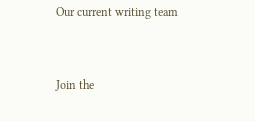Our current writing team


Join the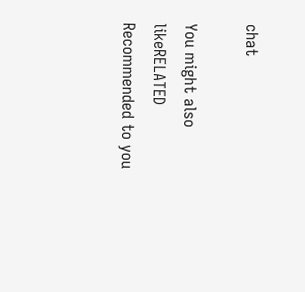chat

You might also likeRELATED
Recommended to you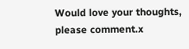Would love your thoughts, please comment.x